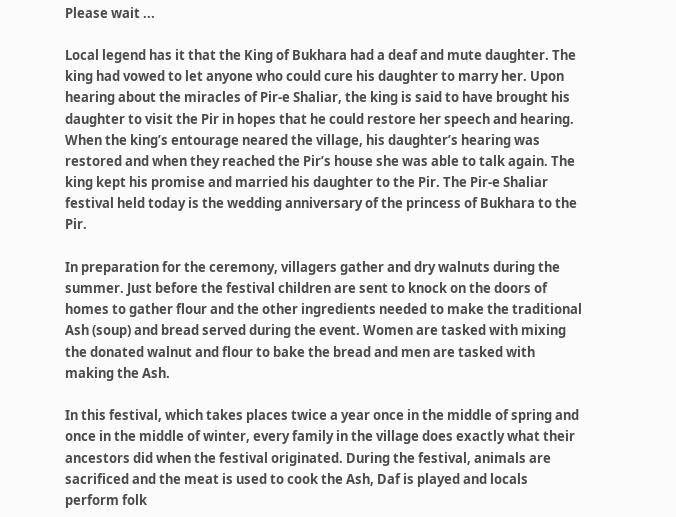Please wait ...

Local legend has it that the King of Bukhara had a deaf and mute daughter. The king had vowed to let anyone who could cure his daughter to marry her. Upon hearing about the miracles of Pir-e Shaliar, the king is said to have brought his daughter to visit the Pir in hopes that he could restore her speech and hearing. When the king’s entourage neared the village, his daughter’s hearing was restored and when they reached the Pir’s house she was able to talk again. The king kept his promise and married his daughter to the Pir. The Pir-e Shaliar festival held today is the wedding anniversary of the princess of Bukhara to the Pir.

In preparation for the ceremony, villagers gather and dry walnuts during the summer. Just before the festival children are sent to knock on the doors of homes to gather flour and the other ingredients needed to make the traditional Ash (soup) and bread served during the event. Women are tasked with mixing the donated walnut and flour to bake the bread and men are tasked with making the Ash.

In this festival, which takes places twice a year once in the middle of spring and once in the middle of winter, every family in the village does exactly what their ancestors did when the festival originated. During the festival, animals are sacrificed and the meat is used to cook the Ash, Daf is played and locals perform folk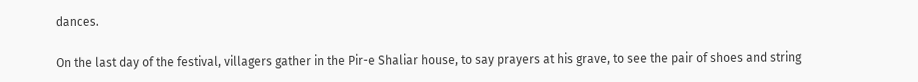dances.

On the last day of the festival, villagers gather in the Pir-e Shaliar house, to say prayers at his grave, to see the pair of shoes and string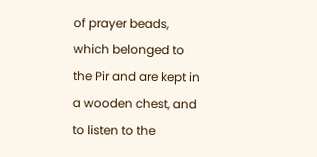of prayer beads, which belonged to the Pir and are kept in a wooden chest, and to listen to the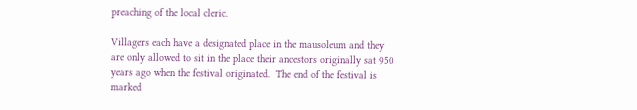preaching of the local cleric.

Villagers each have a designated place in the mausoleum and they are only allowed to sit in the place their ancestors originally sat 950 years ago when the festival originated.  The end of the festival is marked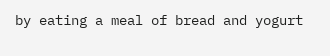by eating a meal of bread and yogurt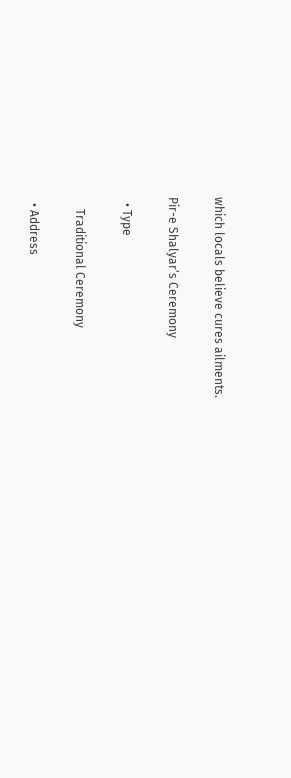which locals believe cures ailments.

Pir-e Shalyar’s Ceremony

  • Type

    Traditional Ceremony

  • Address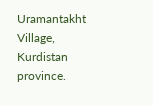Uramantakht Village, Kurdistan province.